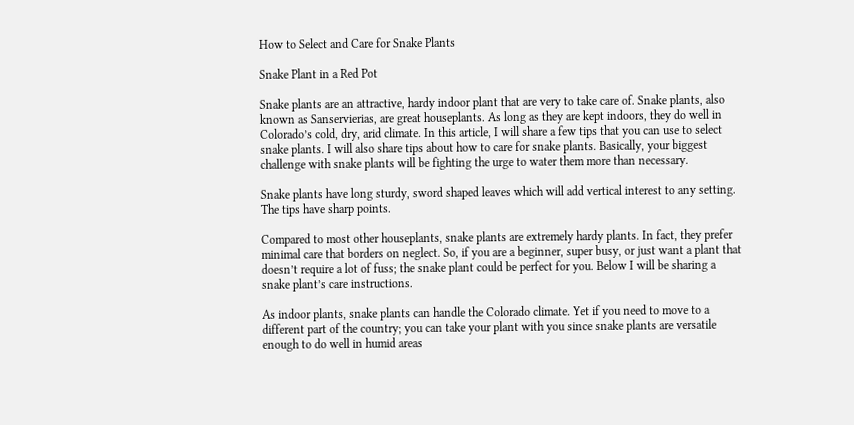How to Select and Care for Snake Plants

Snake Plant in a Red Pot

Snake plants are an attractive, hardy indoor plant that are very to take care of. Snake plants, also known as Sanservierias, are great houseplants. As long as they are kept indoors, they do well in Colorado’s cold, dry, arid climate. In this article, I will share a few tips that you can use to select snake plants. I will also share tips about how to care for snake plants. Basically, your biggest challenge with snake plants will be fighting the urge to water them more than necessary.

Snake plants have long sturdy, sword shaped leaves which will add vertical interest to any setting. The tips have sharp points.

Compared to most other houseplants, snake plants are extremely hardy plants. In fact, they prefer minimal care that borders on neglect. So, if you are a beginner, super busy, or just want a plant that doesn’t require a lot of fuss; the snake plant could be perfect for you. Below I will be sharing a snake plant’s care instructions.

As indoor plants, snake plants can handle the Colorado climate. Yet if you need to move to a different part of the country; you can take your plant with you since snake plants are versatile enough to do well in humid areas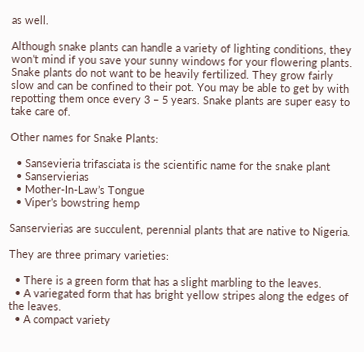as well.

Although snake plants can handle a variety of lighting conditions, they won’t mind if you save your sunny windows for your flowering plants. Snake plants do not want to be heavily fertilized. They grow fairly slow and can be confined to their pot. You may be able to get by with repotting them once every 3 – 5 years. Snake plants are super easy to take care of.

Other names for Snake Plants:

  • Sansevieria trifasciata is the scientific name for the snake plant
  • Sanservierias
  • Mother-In-Law’s Tongue
  • Viper’s bowstring hemp

Sanservierias are succulent, perennial plants that are native to Nigeria.

They are three primary varieties:

  • There is a green form that has a slight marbling to the leaves.
  • A variegated form that has bright yellow stripes along the edges of the leaves.
  • A compact variety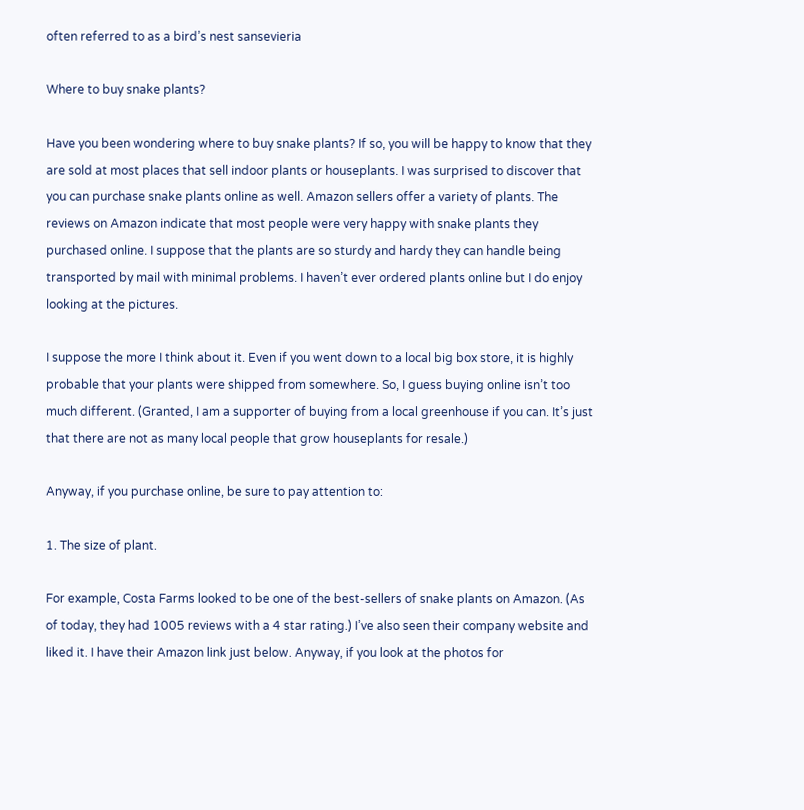often referred to as a bird’s nest sansevieria

Where to buy snake plants?

Have you been wondering where to buy snake plants? If so, you will be happy to know that they are sold at most places that sell indoor plants or houseplants. I was surprised to discover that you can purchase snake plants online as well. Amazon sellers offer a variety of plants. The reviews on Amazon indicate that most people were very happy with snake plants they purchased online. I suppose that the plants are so sturdy and hardy they can handle being transported by mail with minimal problems. I haven’t ever ordered plants online but I do enjoy looking at the pictures.

I suppose the more I think about it. Even if you went down to a local big box store, it is highly probable that your plants were shipped from somewhere. So, I guess buying online isn’t too much different. (Granted, I am a supporter of buying from a local greenhouse if you can. It’s just that there are not as many local people that grow houseplants for resale.)

Anyway, if you purchase online, be sure to pay attention to:

1. The size of plant.

For example, Costa Farms looked to be one of the best-sellers of snake plants on Amazon. (As of today, they had 1005 reviews with a 4 star rating.) I’ve also seen their company website and liked it. I have their Amazon link just below. Anyway, if you look at the photos for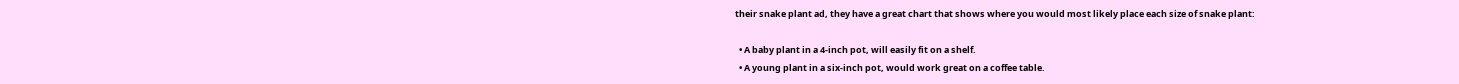their snake plant ad, they have a great chart that shows where you would most likely place each size of snake plant:

  • A baby plant in a 4-inch pot, will easily fit on a shelf.
  • A young plant in a six-inch pot, would work great on a coffee table.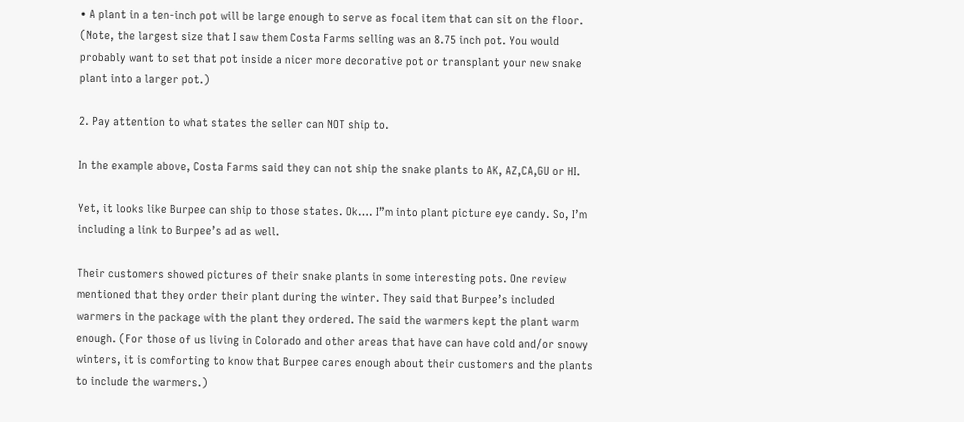• A plant in a ten-inch pot will be large enough to serve as focal item that can sit on the floor. (Note, the largest size that I saw them Costa Farms selling was an 8.75 inch pot. You would probably want to set that pot inside a nicer more decorative pot or transplant your new snake plant into a larger pot.)

2. Pay attention to what states the seller can NOT ship to.

In the example above, Costa Farms said they can not ship the snake plants to AK, AZ,CA,GU or HI.

Yet, it looks like Burpee can ship to those states. Ok…. I”m into plant picture eye candy. So, I’m including a link to Burpee’s ad as well.

Their customers showed pictures of their snake plants in some interesting pots. One review mentioned that they order their plant during the winter. They said that Burpee’s included warmers in the package with the plant they ordered. The said the warmers kept the plant warm enough. (For those of us living in Colorado and other areas that have can have cold and/or snowy winters, it is comforting to know that Burpee cares enough about their customers and the plants to include the warmers.)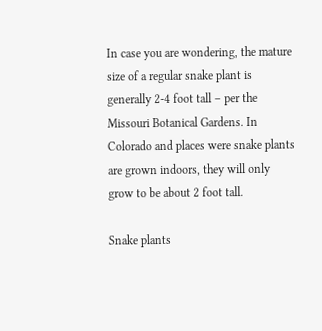In case you are wondering, the mature size of a regular snake plant is generally 2-4 foot tall – per the Missouri Botanical Gardens. In Colorado and places were snake plants are grown indoors, they will only grow to be about 2 foot tall.

Snake plants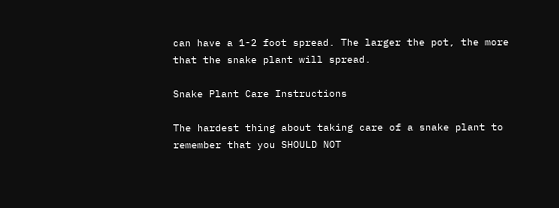can have a 1-2 foot spread. The larger the pot, the more that the snake plant will spread.

Snake Plant Care Instructions

The hardest thing about taking care of a snake plant to remember that you SHOULD NOT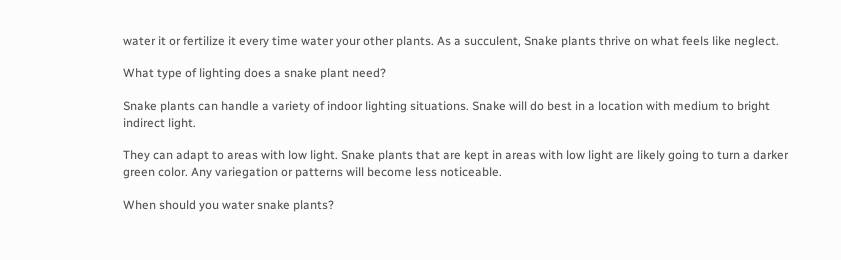water it or fertilize it every time water your other plants. As a succulent, Snake plants thrive on what feels like neglect.

What type of lighting does a snake plant need?

Snake plants can handle a variety of indoor lighting situations. Snake will do best in a location with medium to bright indirect light.

They can adapt to areas with low light. Snake plants that are kept in areas with low light are likely going to turn a darker green color. Any variegation or patterns will become less noticeable.

When should you water snake plants?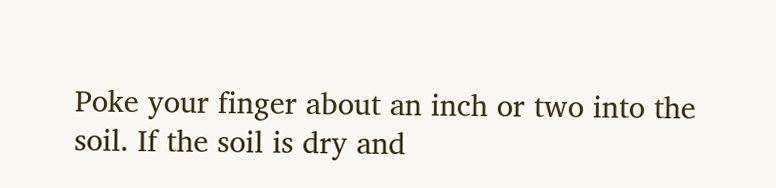Poke your finger about an inch or two into the soil. If the soil is dry and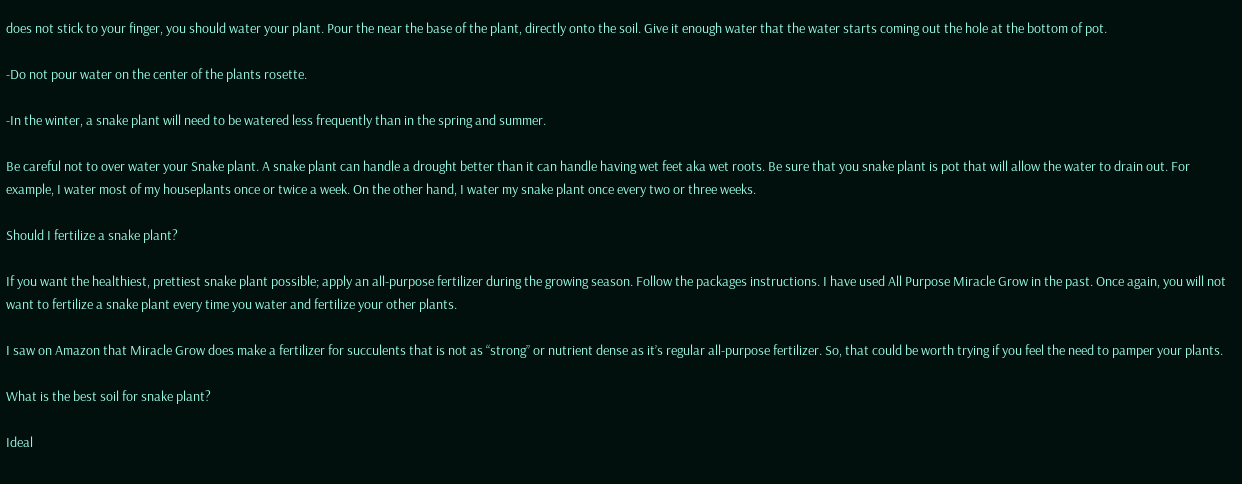does not stick to your finger, you should water your plant. Pour the near the base of the plant, directly onto the soil. Give it enough water that the water starts coming out the hole at the bottom of pot.

-Do not pour water on the center of the plants rosette.

-In the winter, a snake plant will need to be watered less frequently than in the spring and summer.

Be careful not to over water your Snake plant. A snake plant can handle a drought better than it can handle having wet feet aka wet roots. Be sure that you snake plant is pot that will allow the water to drain out. For example, I water most of my houseplants once or twice a week. On the other hand, I water my snake plant once every two or three weeks.

Should I fertilize a snake plant?

If you want the healthiest, prettiest snake plant possible; apply an all-purpose fertilizer during the growing season. Follow the packages instructions. I have used All Purpose Miracle Grow in the past. Once again, you will not want to fertilize a snake plant every time you water and fertilize your other plants.

I saw on Amazon that Miracle Grow does make a fertilizer for succulents that is not as “strong” or nutrient dense as it’s regular all-purpose fertilizer. So, that could be worth trying if you feel the need to pamper your plants.

What is the best soil for snake plant?

Ideal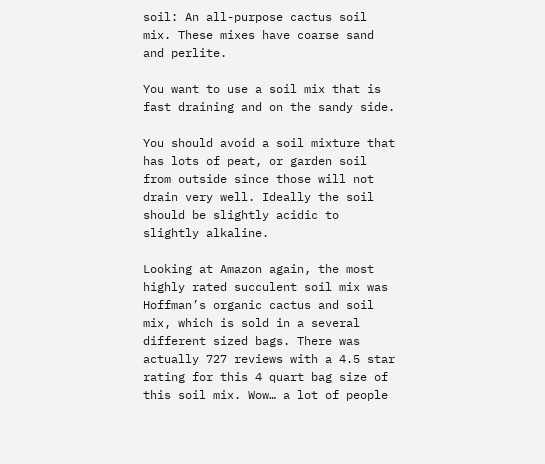soil: An all-purpose cactus soil mix. These mixes have coarse sand and perlite.

You want to use a soil mix that is fast draining and on the sandy side.

You should avoid a soil mixture that has lots of peat, or garden soil from outside since those will not drain very well. Ideally the soil should be slightly acidic to slightly alkaline.

Looking at Amazon again, the most highly rated succulent soil mix was Hoffman’s organic cactus and soil mix, which is sold in a several different sized bags. There was actually 727 reviews with a 4.5 star rating for this 4 quart bag size of this soil mix. Wow… a lot of people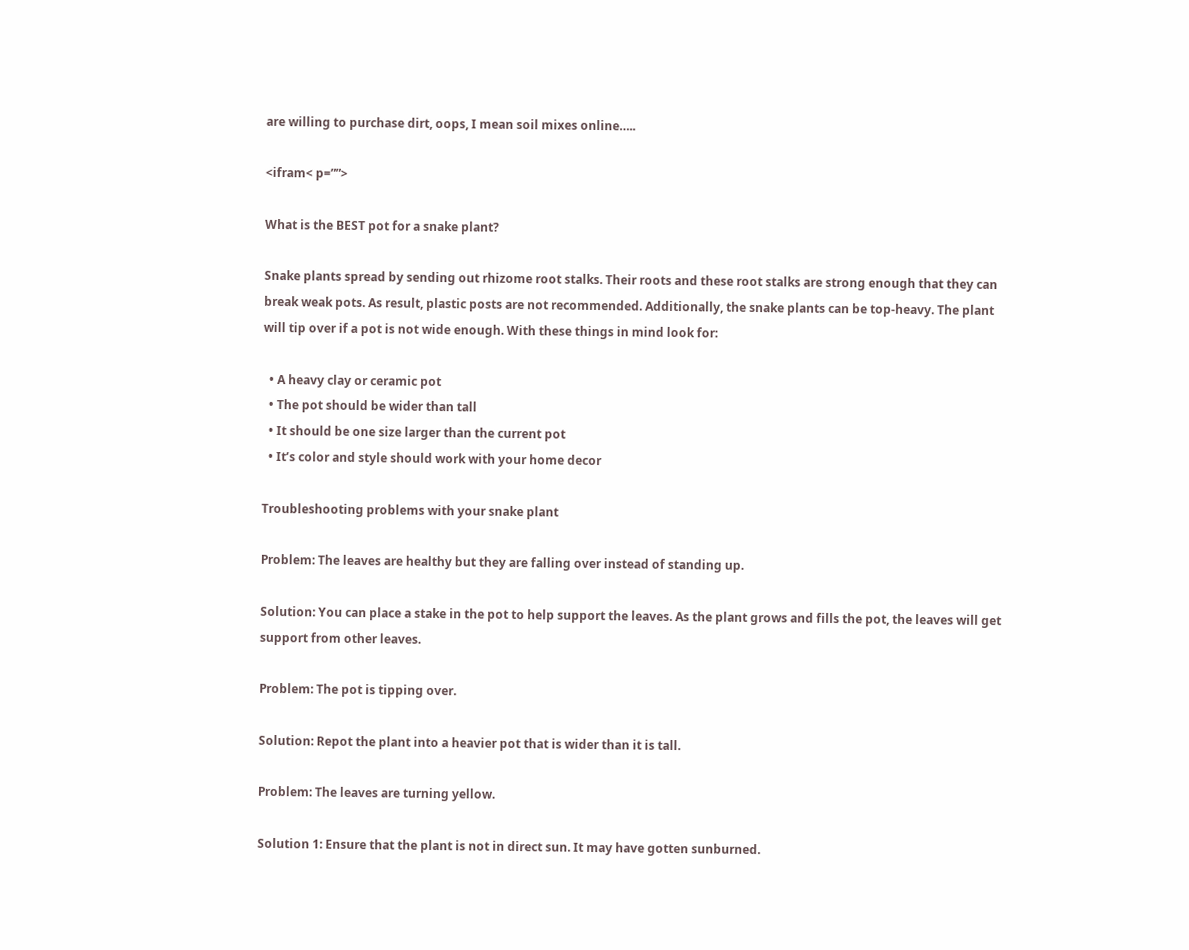are willing to purchase dirt, oops, I mean soil mixes online…..

<ifram< p=””>

What is the BEST pot for a snake plant?

Snake plants spread by sending out rhizome root stalks. Their roots and these root stalks are strong enough that they can break weak pots. As result, plastic posts are not recommended. Additionally, the snake plants can be top-heavy. The plant will tip over if a pot is not wide enough. With these things in mind look for:

  • A heavy clay or ceramic pot
  • The pot should be wider than tall
  • It should be one size larger than the current pot
  • It’s color and style should work with your home decor

Troubleshooting problems with your snake plant

Problem: The leaves are healthy but they are falling over instead of standing up.

Solution: You can place a stake in the pot to help support the leaves. As the plant grows and fills the pot, the leaves will get support from other leaves.

Problem: The pot is tipping over.

Solution: Repot the plant into a heavier pot that is wider than it is tall.

Problem: The leaves are turning yellow.

Solution 1: Ensure that the plant is not in direct sun. It may have gotten sunburned.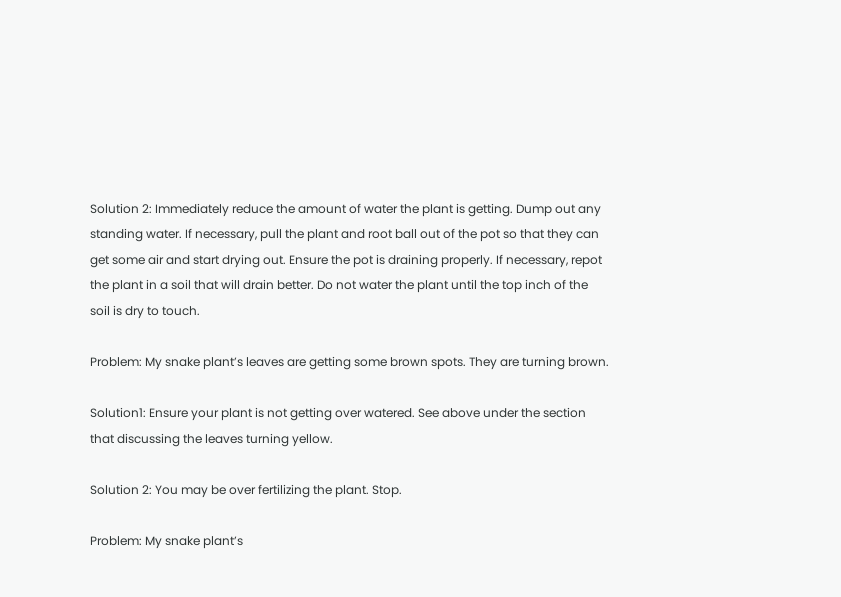Solution 2: Immediately reduce the amount of water the plant is getting. Dump out any standing water. If necessary, pull the plant and root ball out of the pot so that they can get some air and start drying out. Ensure the pot is draining properly. If necessary, repot the plant in a soil that will drain better. Do not water the plant until the top inch of the soil is dry to touch.

Problem: My snake plant’s leaves are getting some brown spots. They are turning brown.

Solution1: Ensure your plant is not getting over watered. See above under the section that discussing the leaves turning yellow.

Solution 2: You may be over fertilizing the plant. Stop.

Problem: My snake plant’s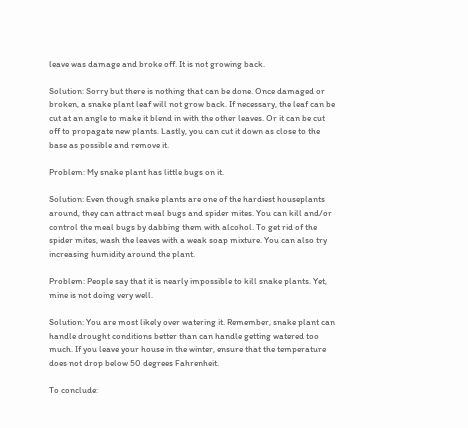leave was damage and broke off. It is not growing back.

Solution: Sorry but there is nothing that can be done. Once damaged or broken, a snake plant leaf will not grow back. If necessary, the leaf can be cut at an angle to make it blend in with the other leaves. Or it can be cut off to propagate new plants. Lastly, you can cut it down as close to the base as possible and remove it.

Problem: My snake plant has little bugs on it.

Solution: Even though snake plants are one of the hardiest houseplants around, they can attract meal bugs and spider mites. You can kill and/or control the meal bugs by dabbing them with alcohol. To get rid of the spider mites, wash the leaves with a weak soap mixture. You can also try increasing humidity around the plant.

Problem: People say that it is nearly impossible to kill snake plants. Yet, mine is not doing very well.

Solution: You are most likely over watering it. Remember, snake plant can handle drought conditions better than can handle getting watered too much. If you leave your house in the winter, ensure that the temperature does not drop below 50 degrees Fahrenheit.

To conclude: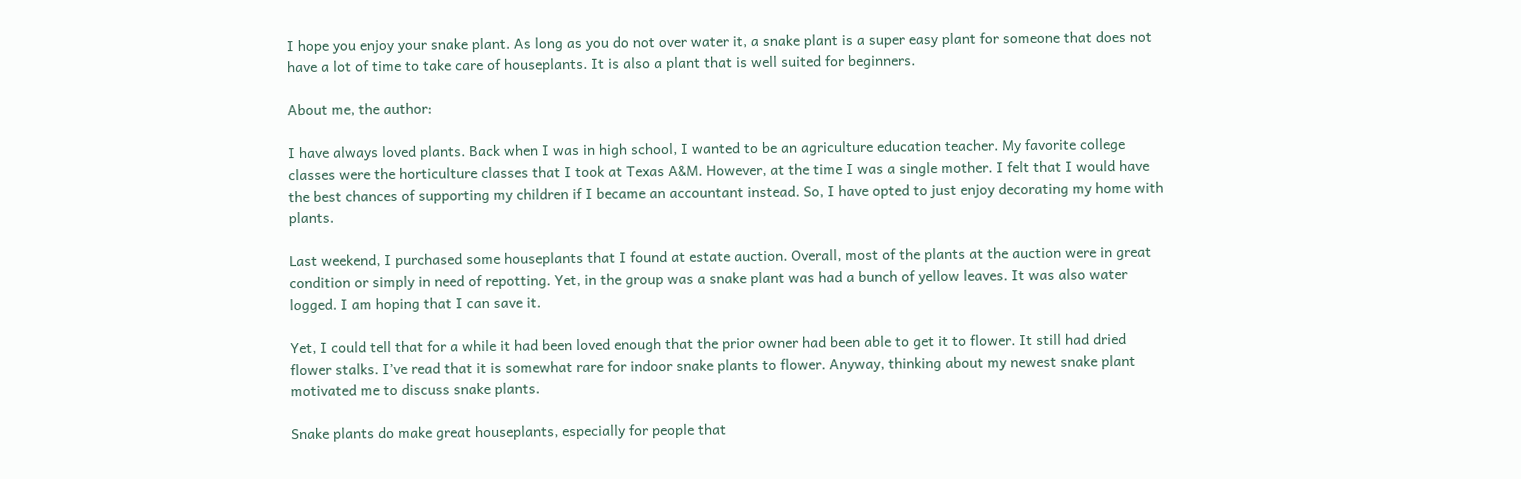I hope you enjoy your snake plant. As long as you do not over water it, a snake plant is a super easy plant for someone that does not have a lot of time to take care of houseplants. It is also a plant that is well suited for beginners.

About me, the author:

I have always loved plants. Back when I was in high school, I wanted to be an agriculture education teacher. My favorite college classes were the horticulture classes that I took at Texas A&M. However, at the time I was a single mother. I felt that I would have the best chances of supporting my children if I became an accountant instead. So, I have opted to just enjoy decorating my home with plants.

Last weekend, I purchased some houseplants that I found at estate auction. Overall, most of the plants at the auction were in great condition or simply in need of repotting. Yet, in the group was a snake plant was had a bunch of yellow leaves. It was also water logged. I am hoping that I can save it.

Yet, I could tell that for a while it had been loved enough that the prior owner had been able to get it to flower. It still had dried flower stalks. I’ve read that it is somewhat rare for indoor snake plants to flower. Anyway, thinking about my newest snake plant motivated me to discuss snake plants.

Snake plants do make great houseplants, especially for people that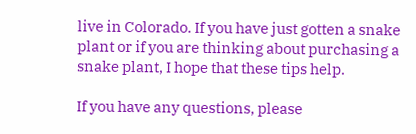live in Colorado. If you have just gotten a snake plant or if you are thinking about purchasing a snake plant, I hope that these tips help.

If you have any questions, please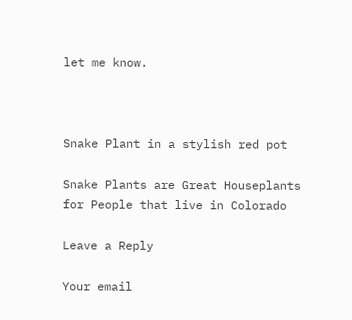let me know.



Snake Plant in a stylish red pot

Snake Plants are Great Houseplants for People that live in Colorado

Leave a Reply

Your email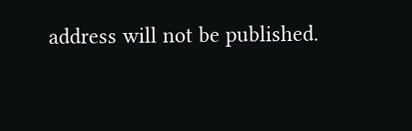address will not be published.